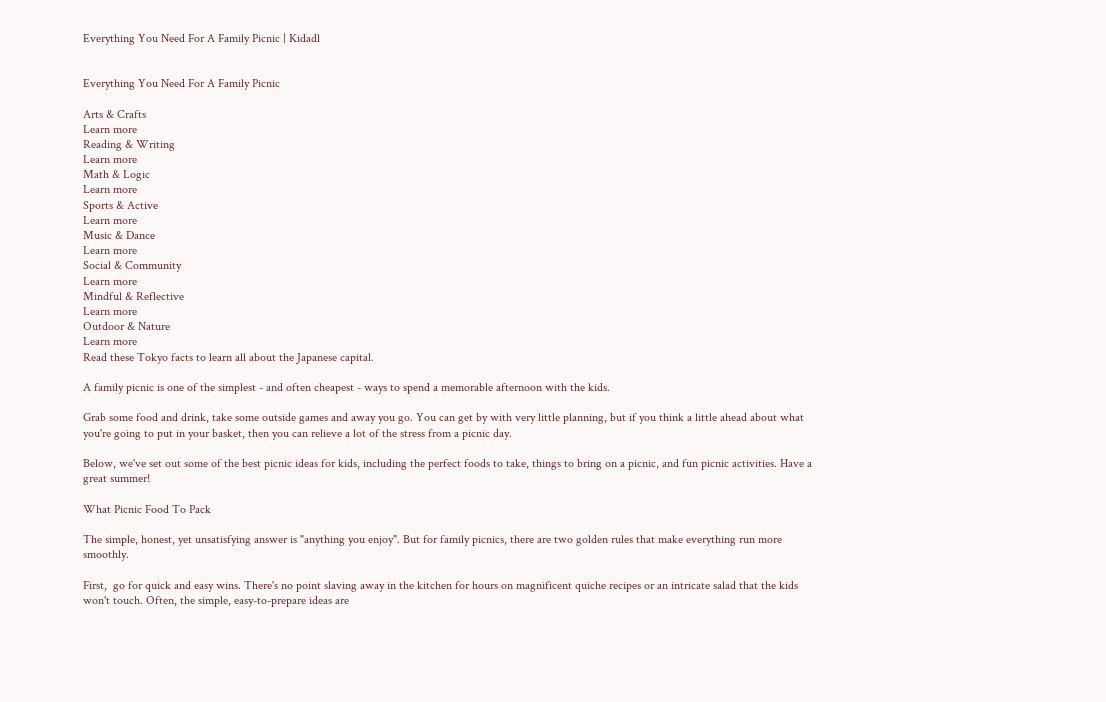Everything You Need For A Family Picnic | Kidadl


Everything You Need For A Family Picnic

Arts & Crafts
Learn more
Reading & Writing
Learn more
Math & Logic
Learn more
Sports & Active
Learn more
Music & Dance
Learn more
Social & Community
Learn more
Mindful & Reflective
Learn more
Outdoor & Nature
Learn more
Read these Tokyo facts to learn all about the Japanese capital.

A family picnic is one of the simplest - and often cheapest - ways to spend a memorable afternoon with the kids.

Grab some food and drink, take some outside games and away you go. You can get by with very little planning, but if you think a little ahead about what you're going to put in your basket, then you can relieve a lot of the stress from a picnic day.

Below, we've set out some of the best picnic ideas for kids, including the perfect foods to take, things to bring on a picnic, and fun picnic activities. Have a great summer!

What Picnic Food To Pack

The simple, honest, yet unsatisfying answer is "anything you enjoy". But for family picnics, there are two golden rules that make everything run more smoothly.

First,  go for quick and easy wins. There's no point slaving away in the kitchen for hours on magnificent quiche recipes or an intricate salad that the kids won't touch. Often, the simple, easy-to-prepare ideas are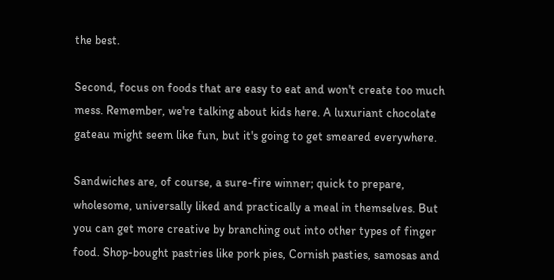the best.

Second, focus on foods that are easy to eat and won't create too much mess. Remember, we're talking about kids here. A luxuriant chocolate gateau might seem like fun, but it's going to get smeared everywhere.

Sandwiches are, of course, a sure-fire winner; quick to prepare, wholesome, universally liked and practically a meal in themselves. But you can get more creative by branching out into other types of finger food. Shop-bought pastries like pork pies, Cornish pasties, samosas and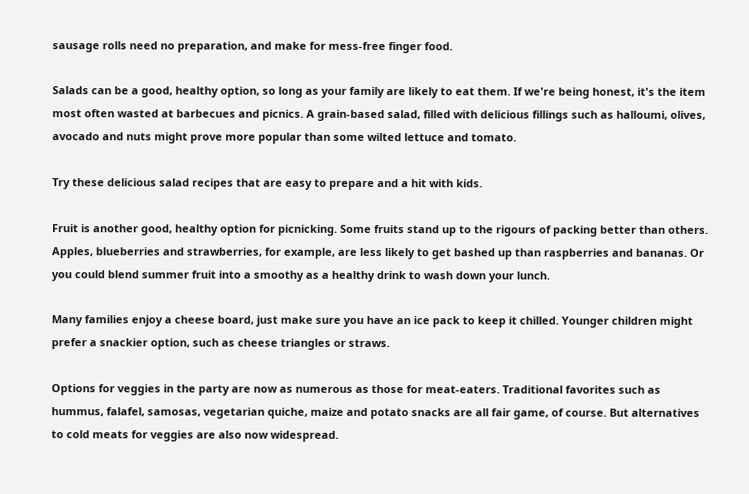sausage rolls need no preparation, and make for mess-free finger food.

Salads can be a good, healthy option, so long as your family are likely to eat them. If we're being honest, it's the item most often wasted at barbecues and picnics. A grain-based salad, filled with delicious fillings such as halloumi, olives, avocado and nuts might prove more popular than some wilted lettuce and tomato.

Try these delicious salad recipes that are easy to prepare and a hit with kids.

Fruit is another good, healthy option for picnicking. Some fruits stand up to the rigours of packing better than others. Apples, blueberries and strawberries, for example, are less likely to get bashed up than raspberries and bananas. Or you could blend summer fruit into a smoothy as a healthy drink to wash down your lunch.

Many families enjoy a cheese board, just make sure you have an ice pack to keep it chilled. Younger children might prefer a snackier option, such as cheese triangles or straws.

Options for veggies in the party are now as numerous as those for meat-eaters. Traditional favorites such as hummus, falafel, samosas, vegetarian quiche, maize and potato snacks are all fair game, of course. But alternatives to cold meats for veggies are also now widespread.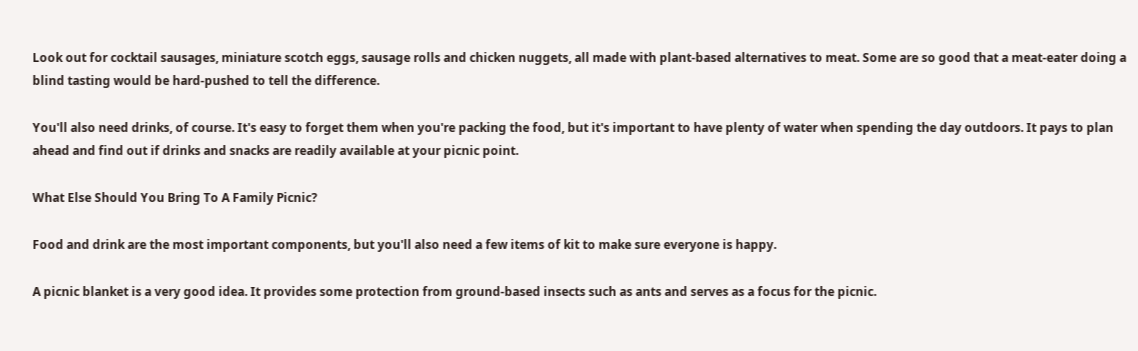Look out for cocktail sausages, miniature scotch eggs, sausage rolls and chicken nuggets, all made with plant-based alternatives to meat. Some are so good that a meat-eater doing a blind tasting would be hard-pushed to tell the difference.

You'll also need drinks, of course. It's easy to forget them when you're packing the food, but it's important to have plenty of water when spending the day outdoors. It pays to plan ahead and find out if drinks and snacks are readily available at your picnic point.

What Else Should You Bring To A Family Picnic?

Food and drink are the most important components, but you'll also need a few items of kit to make sure everyone is happy.

A picnic blanket is a very good idea. It provides some protection from ground-based insects such as ants and serves as a focus for the picnic.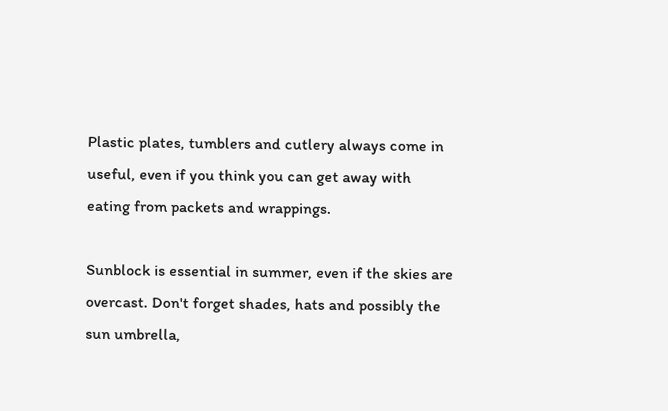Plastic plates, tumblers and cutlery always come in useful, even if you think you can get away with eating from packets and wrappings.

Sunblock is essential in summer, even if the skies are overcast. Don't forget shades, hats and possibly the sun umbrella,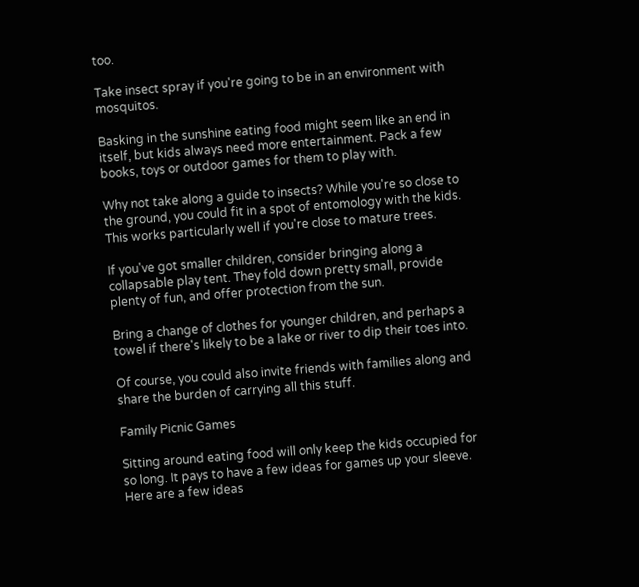too.

Take insect spray if you're going to be in an environment with mosquitos.

Basking in the sunshine eating food might seem like an end in itself, but kids always need more entertainment. Pack a few books, toys or outdoor games for them to play with.

Why not take along a guide to insects? While you're so close to the ground, you could fit in a spot of entomology with the kids. This works particularly well if you're close to mature trees.

If you've got smaller children, consider bringing along a collapsable play tent. They fold down pretty small, provide plenty of fun, and offer protection from the sun.

Bring a change of clothes for younger children, and perhaps a towel if there's likely to be a lake or river to dip their toes into.

Of course, you could also invite friends with families along and share the burden of carrying all this stuff.

Family Picnic Games

Sitting around eating food will only keep the kids occupied for so long. It pays to have a few ideas for games up your sleeve. Here are a few ideas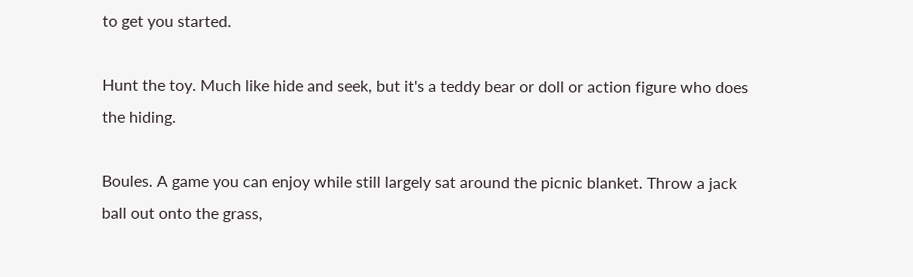to get you started.

Hunt the toy. Much like hide and seek, but it's a teddy bear or doll or action figure who does the hiding.

Boules. A game you can enjoy while still largely sat around the picnic blanket. Throw a jack ball out onto the grass,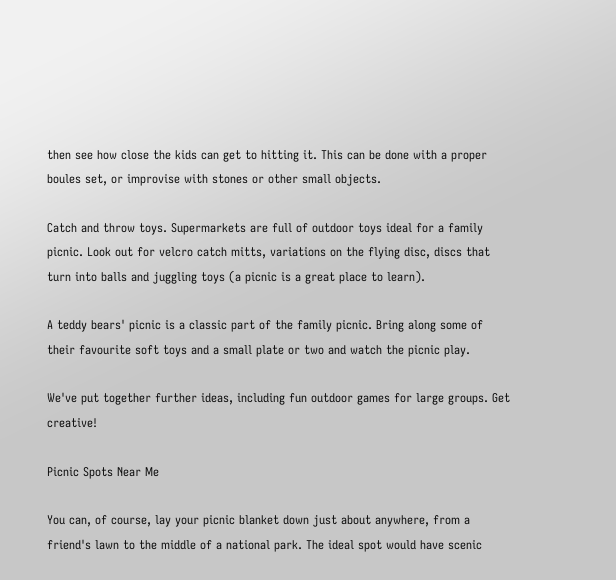then see how close the kids can get to hitting it. This can be done with a proper boules set, or improvise with stones or other small objects.

Catch and throw toys. Supermarkets are full of outdoor toys ideal for a family picnic. Look out for velcro catch mitts, variations on the flying disc, discs that turn into balls and juggling toys (a picnic is a great place to learn).

A teddy bears' picnic is a classic part of the family picnic. Bring along some of their favourite soft toys and a small plate or two and watch the picnic play.

We've put together further ideas, including fun outdoor games for large groups. Get creative!

Picnic Spots Near Me

You can, of course, lay your picnic blanket down just about anywhere, from a friend's lawn to the middle of a national park. The ideal spot would have scenic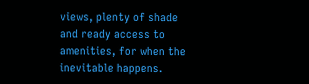views, plenty of shade and ready access to amenities, for when the inevitable happens.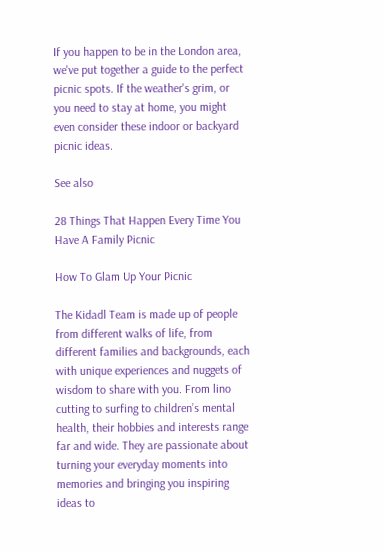If you happen to be in the London area, we've put together a guide to the perfect picnic spots. If the weather's grim, or you need to stay at home, you might even consider these indoor or backyard picnic ideas.

See also

28 Things That Happen Every Time You Have A Family Picnic

How To Glam Up Your Picnic

The Kidadl Team is made up of people from different walks of life, from different families and backgrounds, each with unique experiences and nuggets of wisdom to share with you. From lino cutting to surfing to children’s mental health, their hobbies and interests range far and wide. They are passionate about turning your everyday moments into memories and bringing you inspiring ideas to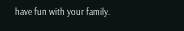have fun with your family.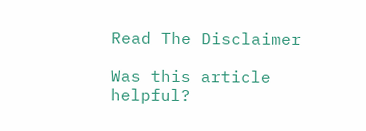Read The Disclaimer

Was this article helpful?